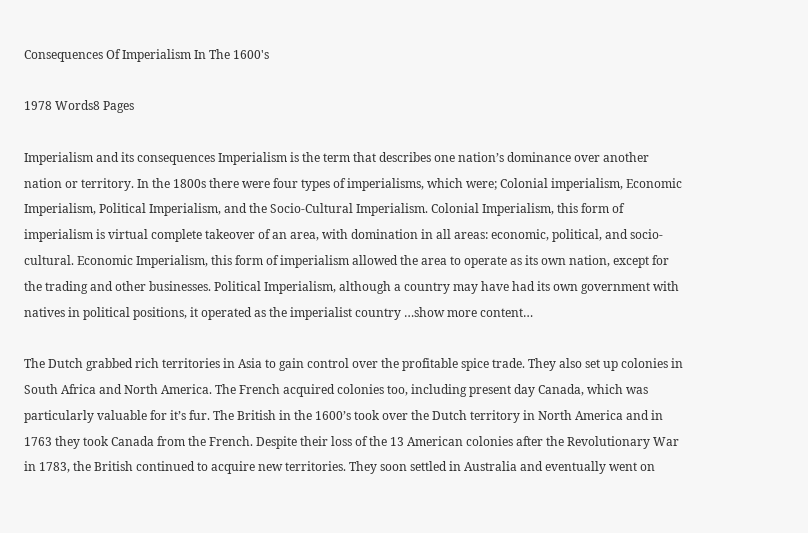Consequences Of Imperialism In The 1600's

1978 Words8 Pages

Imperialism and its consequences Imperialism is the term that describes one nation’s dominance over another nation or territory. In the 1800s there were four types of imperialisms, which were; Colonial imperialism, Economic Imperialism, Political Imperialism, and the Socio-Cultural Imperialism. Colonial Imperialism, this form of imperialism is virtual complete takeover of an area, with domination in all areas: economic, political, and socio-cultural. Economic Imperialism, this form of imperialism allowed the area to operate as its own nation, except for the trading and other businesses. Political Imperialism, although a country may have had its own government with natives in political positions, it operated as the imperialist country …show more content…

The Dutch grabbed rich territories in Asia to gain control over the profitable spice trade. They also set up colonies in South Africa and North America. The French acquired colonies too, including present day Canada, which was particularly valuable for it’s fur. The British in the 1600’s took over the Dutch territory in North America and in 1763 they took Canada from the French. Despite their loss of the 13 American colonies after the Revolutionary War in 1783, the British continued to acquire new territories. They soon settled in Australia and eventually went on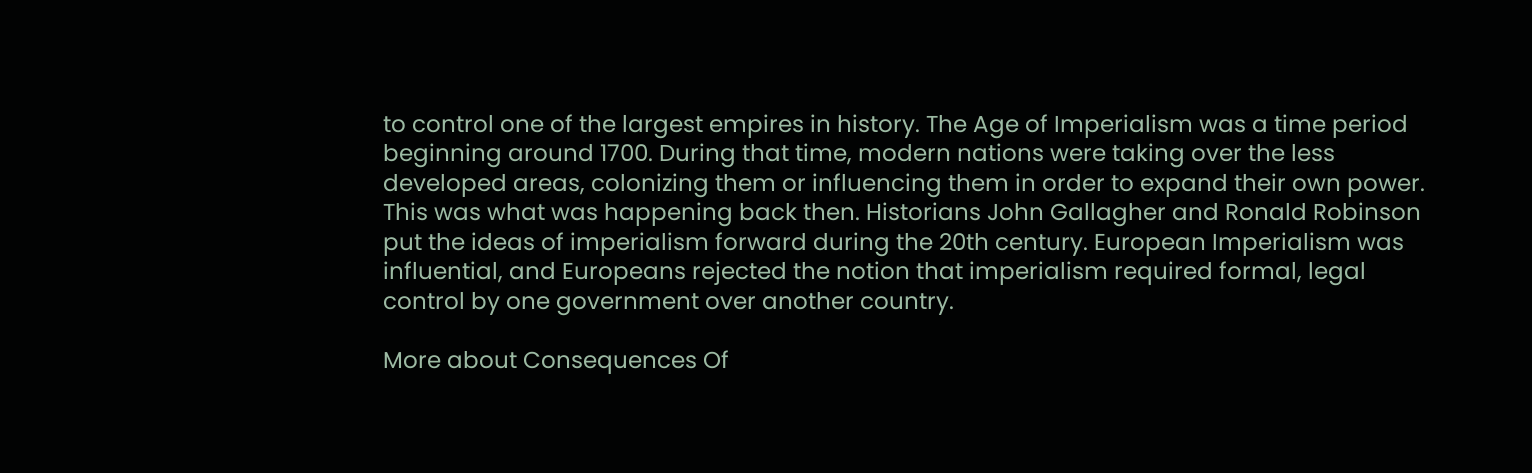to control one of the largest empires in history. The Age of Imperialism was a time period beginning around 1700. During that time, modern nations were taking over the less developed areas, colonizing them or influencing them in order to expand their own power. This was what was happening back then. Historians John Gallagher and Ronald Robinson put the ideas of imperialism forward during the 20th century. European Imperialism was influential, and Europeans rejected the notion that imperialism required formal, legal control by one government over another country.

More about Consequences Of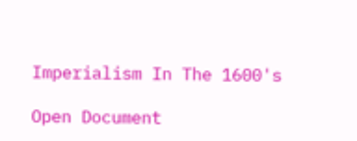Imperialism In The 1600's

Open Document